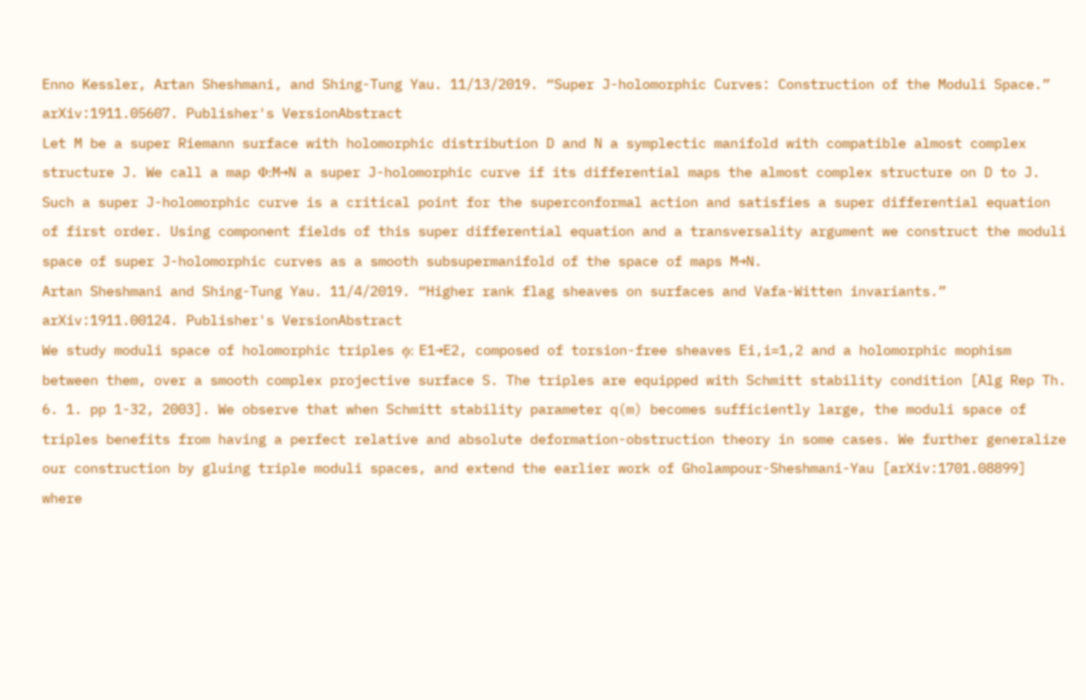Enno Kessler, Artan Sheshmani, and Shing-Tung Yau. 11/13/2019. “Super J-holomorphic Curves: Construction of the Moduli Space.” arXiv:1911.05607. Publisher's VersionAbstract
Let M be a super Riemann surface with holomorphic distribution D and N a symplectic manifold with compatible almost complex structure J. We call a map Φ:M→N a super J-holomorphic curve if its differential maps the almost complex structure on D to J. Such a super J-holomorphic curve is a critical point for the superconformal action and satisfies a super differential equation of first order. Using component fields of this super differential equation and a transversality argument we construct the moduli space of super J-holomorphic curves as a smooth subsupermanifold of the space of maps M→N.
Artan Sheshmani and Shing-Tung Yau. 11/4/2019. “Higher rank flag sheaves on surfaces and Vafa-Witten invariants.” arXiv:1911.00124. Publisher's VersionAbstract
We study moduli space of holomorphic triples ϕ: E1→E2, composed of torsion-free sheaves Ei,i=1,2 and a holomorphic mophism between them, over a smooth complex projective surface S. The triples are equipped with Schmitt stability condition [Alg Rep Th. 6. 1. pp 1-32, 2003]. We observe that when Schmitt stability parameter q(m) becomes sufficiently large, the moduli space of triples benefits from having a perfect relative and absolute deformation-obstruction theory in some cases. We further generalize our construction by gluing triple moduli spaces, and extend the earlier work of Gholampour-Sheshmani-Yau [arXiv:1701.08899] where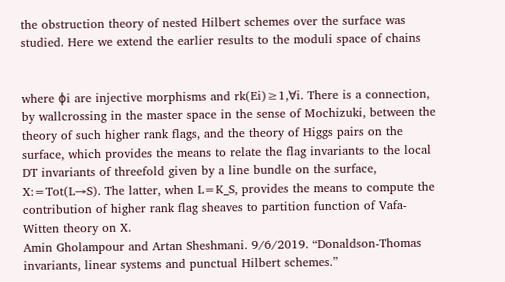the obstruction theory of nested Hilbert schemes over the surface was studied. Here we extend the earlier results to the moduli space of chains


where ϕi are injective morphisms and rk(Ei)≥1,∀i. There is a connection, by wallcrossing in the master space in the sense of Mochizuki, between the theory of such higher rank flags, and the theory of Higgs pairs on the surface, which provides the means to relate the flag invariants to the local DT invariants of threefold given by a line bundle on the surface, X:=Tot(L→S). The latter, when L=K_S, provides the means to compute the contribution of higher rank flag sheaves to partition function of Vafa-Witten theory on X.
Amin Gholampour and Artan Sheshmani. 9/6/2019. “Donaldson-Thomas invariants, linear systems and punctual Hilbert schemes.”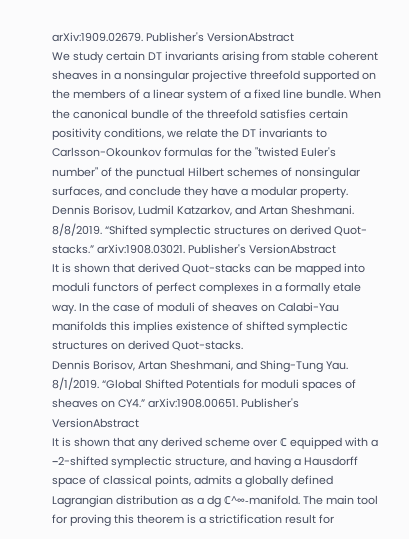arXiv:1909.02679. Publisher's VersionAbstract
We study certain DT invariants arising from stable coherent sheaves in a nonsingular projective threefold supported on the members of a linear system of a fixed line bundle. When the canonical bundle of the threefold satisfies certain positivity conditions, we relate the DT invariants to Carlsson-Okounkov formulas for the "twisted Euler's number" of the punctual Hilbert schemes of nonsingular surfaces, and conclude they have a modular property.
Dennis Borisov, Ludmil Katzarkov, and Artan Sheshmani. 8/8/2019. “Shifted symplectic structures on derived Quot-stacks.” arXiv:1908.03021. Publisher's VersionAbstract
It is shown that derived Quot-stacks can be mapped into moduli functors of perfect complexes in a formally etale way. In the case of moduli of sheaves on Calabi-Yau manifolds this implies existence of shifted symplectic structures on derived Quot-stacks.
Dennis Borisov, Artan Sheshmani, and Shing-Tung Yau. 8/1/2019. “Global Shifted Potentials for moduli spaces of sheaves on CY4.” arXiv:1908.00651. Publisher's VersionAbstract
It is shown that any derived scheme over ℂ equipped with a −2-shifted symplectic structure, and having a Hausdorff space of classical points, admits a globally defined Lagrangian distribution as a dg ℂ^∞-manifold. The main tool for proving this theorem is a strictification result for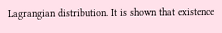Lagrangian distribution. It is shown that existence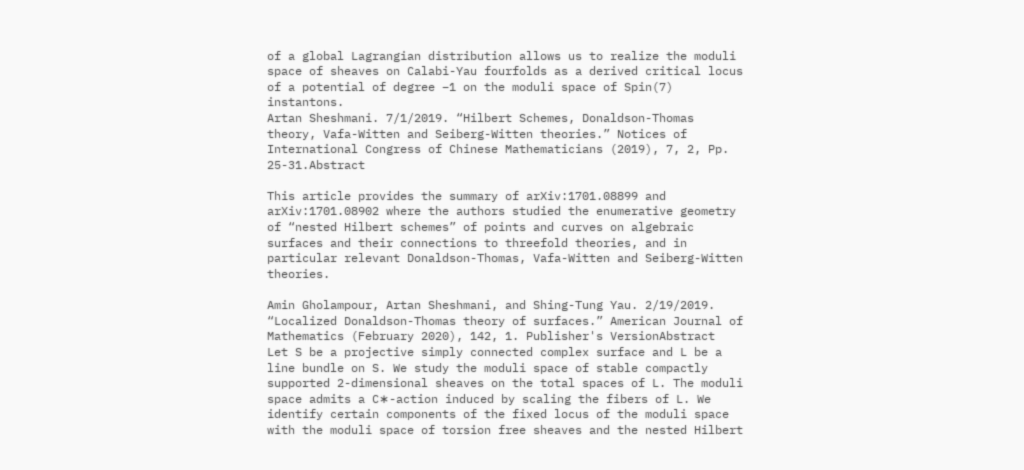of a global Lagrangian distribution allows us to realize the moduli space of sheaves on Calabi-Yau fourfolds as a derived critical locus of a potential of degree −1 on the moduli space of Spin(7) instantons.
Artan Sheshmani. 7/1/2019. “Hilbert Schemes, Donaldson-Thomas theory, Vafa-Witten and Seiberg-Witten theories.” Notices of International Congress of Chinese Mathematicians (2019), 7, 2, Pp. 25-31.Abstract

This article provides the summary of arXiv:1701.08899 and arXiv:1701.08902 where the authors studied the enumerative geometry of “nested Hilbert schemes” of points and curves on algebraic surfaces and their connections to threefold theories, and in particular relevant Donaldson-Thomas, Vafa-Witten and Seiberg-Witten theories.

Amin Gholampour, Artan Sheshmani, and Shing-Tung Yau. 2/19/2019. “Localized Donaldson-Thomas theory of surfaces.” American Journal of Mathematics (February 2020), 142, 1. Publisher's VersionAbstract
Let S be a projective simply connected complex surface and L be a line bundle on S. We study the moduli space of stable compactly supported 2-dimensional sheaves on the total spaces of L. The moduli space admits a C∗-action induced by scaling the fibers of L. We identify certain components of the fixed locus of the moduli space with the moduli space of torsion free sheaves and the nested Hilbert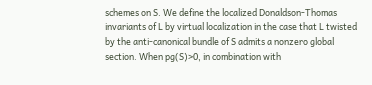schemes on S. We define the localized Donaldson-Thomas invariants of L by virtual localization in the case that L twisted by the anti-canonical bundle of S admits a nonzero global section. When pg(S)>0, in combination with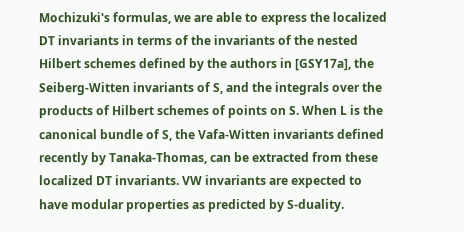Mochizuki's formulas, we are able to express the localized DT invariants in terms of the invariants of the nested Hilbert schemes defined by the authors in [GSY17a], the Seiberg-Witten invariants of S, and the integrals over the products of Hilbert schemes of points on S. When L is the canonical bundle of S, the Vafa-Witten invariants defined recently by Tanaka-Thomas, can be extracted from these localized DT invariants. VW invariants are expected to have modular properties as predicted by S-duality.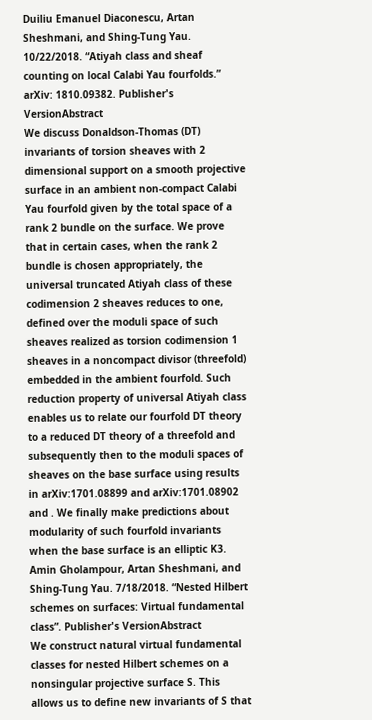Duiliu Emanuel Diaconescu, Artan Sheshmani, and Shing-Tung Yau. 10/22/2018. “Atiyah class and sheaf counting on local Calabi Yau fourfolds.” arXiv: 1810.09382. Publisher's VersionAbstract
We discuss Donaldson-Thomas (DT) invariants of torsion sheaves with 2 dimensional support on a smooth projective surface in an ambient non-compact Calabi Yau fourfold given by the total space of a rank 2 bundle on the surface. We prove that in certain cases, when the rank 2 bundle is chosen appropriately, the universal truncated Atiyah class of these codimension 2 sheaves reduces to one, defined over the moduli space of such sheaves realized as torsion codimension 1 sheaves in a noncompact divisor (threefold) embedded in the ambient fourfold. Such reduction property of universal Atiyah class enables us to relate our fourfold DT theory to a reduced DT theory of a threefold and subsequently then to the moduli spaces of sheaves on the base surface using results in arXiv:1701.08899 and arXiv:1701.08902 and . We finally make predictions about modularity of such fourfold invariants when the base surface is an elliptic K3.
Amin Gholampour, Artan Sheshmani, and Shing-Tung Yau. 7/18/2018. “Nested Hilbert schemes on surfaces: Virtual fundamental class”. Publisher's VersionAbstract
We construct natural virtual fundamental classes for nested Hilbert schemes on a nonsingular projective surface S. This allows us to define new invariants of S that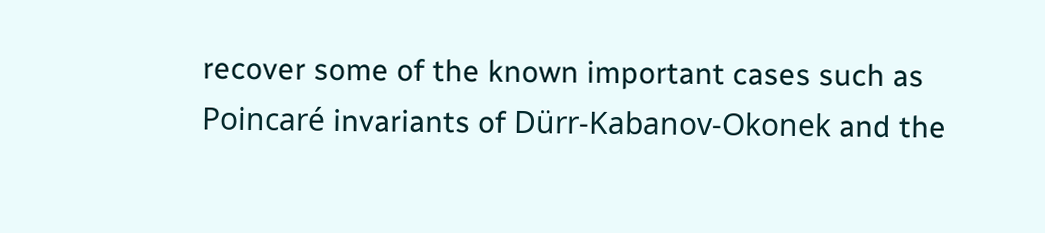recover some of the known important cases such as Poincaré invariants of Dürr-Kabanov-Okonek and the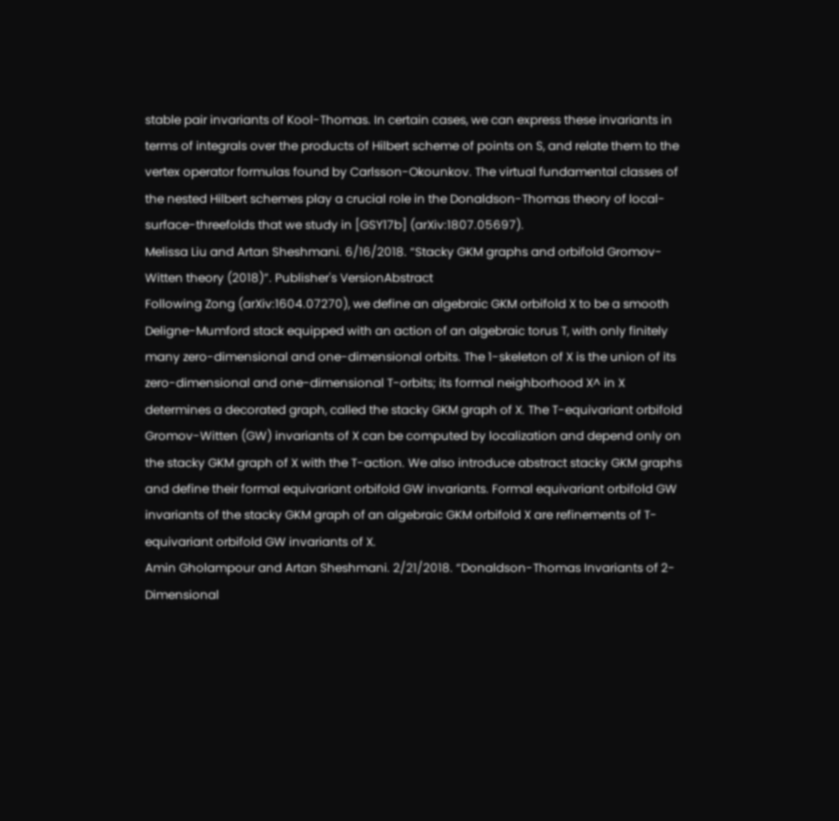stable pair invariants of Kool-Thomas. In certain cases, we can express these invariants in terms of integrals over the products of Hilbert scheme of points on S, and relate them to the vertex operator formulas found by Carlsson-Okounkov. The virtual fundamental classes of the nested Hilbert schemes play a crucial role in the Donaldson-Thomas theory of local-surface-threefolds that we study in [GSY17b] (arXiv:1807.05697).
Melissa Liu and Artan Sheshmani. 6/16/2018. “Stacky GKM graphs and orbifold Gromov-Witten theory (2018)”. Publisher's VersionAbstract
Following Zong (arXiv:1604.07270), we define an algebraic GKM orbifold X to be a smooth Deligne-Mumford stack equipped with an action of an algebraic torus T, with only finitely many zero-dimensional and one-dimensional orbits. The 1-skeleton of X is the union of its zero-dimensional and one-dimensional T-orbits; its formal neighborhood X^ in X determines a decorated graph, called the stacky GKM graph of X. The T-equivariant orbifold Gromov-Witten (GW) invariants of X can be computed by localization and depend only on the stacky GKM graph of X with the T-action. We also introduce abstract stacky GKM graphs and define their formal equivariant orbifold GW invariants. Formal equivariant orbifold GW invariants of the stacky GKM graph of an algebraic GKM orbifold X are refinements of T-equivariant orbifold GW invariants of X.
Amin Gholampour and Artan Sheshmani. 2/21/2018. “Donaldson-Thomas Invariants of 2-Dimensional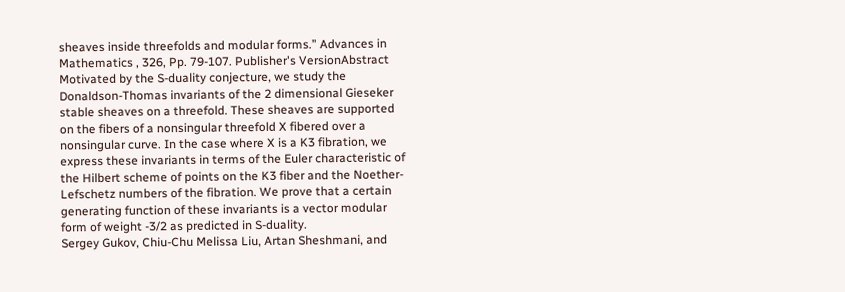sheaves inside threefolds and modular forms.” Advances in Mathematics , 326, Pp. 79-107. Publisher's VersionAbstract
Motivated by the S-duality conjecture, we study the Donaldson-Thomas invariants of the 2 dimensional Gieseker stable sheaves on a threefold. These sheaves are supported on the fibers of a nonsingular threefold X fibered over a nonsingular curve. In the case where X is a K3 fibration, we express these invariants in terms of the Euler characteristic of the Hilbert scheme of points on the K3 fiber and the Noether-Lefschetz numbers of the fibration. We prove that a certain generating function of these invariants is a vector modular form of weight -3/2 as predicted in S-duality.
Sergey Gukov, Chiu-Chu Melissa Liu, Artan Sheshmani, and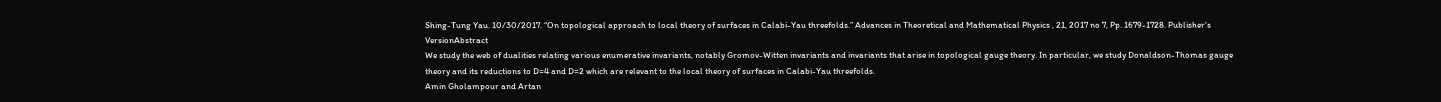Shing-Tung Yau. 10/30/2017. “On topological approach to local theory of surfaces in Calabi-Yau threefolds.” Advances in Theoretical and Mathematical Physics , 21, 2017 no 7, Pp. 1679-1728. Publisher's VersionAbstract
We study the web of dualities relating various enumerative invariants, notably Gromov-Witten invariants and invariants that arise in topological gauge theory. In particular, we study Donaldson-Thomas gauge theory and its reductions to D=4 and D=2 which are relevant to the local theory of surfaces in Calabi-Yau threefolds.
Amin Gholampour and Artan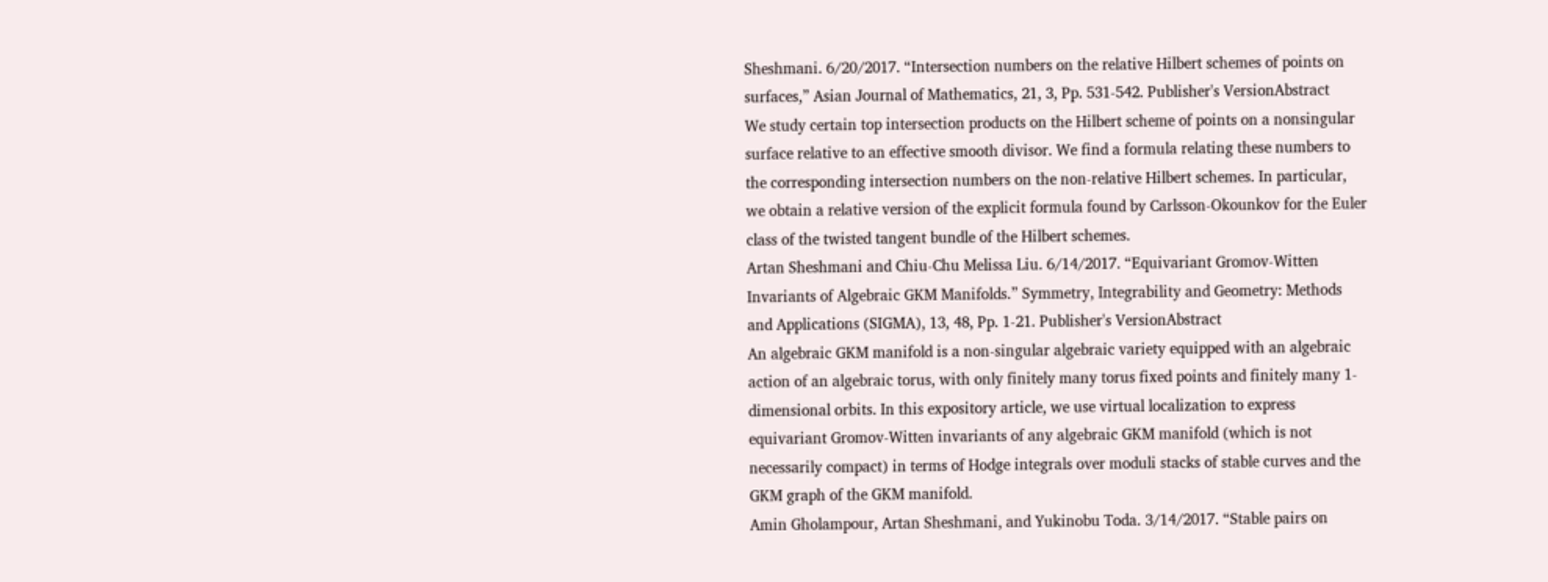Sheshmani. 6/20/2017. “Intersection numbers on the relative Hilbert schemes of points on surfaces,” Asian Journal of Mathematics, 21, 3, Pp. 531-542. Publisher's VersionAbstract
We study certain top intersection products on the Hilbert scheme of points on a nonsingular surface relative to an effective smooth divisor. We find a formula relating these numbers to the corresponding intersection numbers on the non-relative Hilbert schemes. In particular, we obtain a relative version of the explicit formula found by Carlsson-Okounkov for the Euler class of the twisted tangent bundle of the Hilbert schemes.
Artan Sheshmani and Chiu-Chu Melissa Liu. 6/14/2017. “Equivariant Gromov-Witten Invariants of Algebraic GKM Manifolds.” Symmetry, Integrability and Geometry: Methods and Applications (SIGMA), 13, 48, Pp. 1-21. Publisher's VersionAbstract
An algebraic GKM manifold is a non-singular algebraic variety equipped with an algebraic action of an algebraic torus, with only finitely many torus fixed points and finitely many 1-dimensional orbits. In this expository article, we use virtual localization to express equivariant Gromov-Witten invariants of any algebraic GKM manifold (which is not necessarily compact) in terms of Hodge integrals over moduli stacks of stable curves and the GKM graph of the GKM manifold.
Amin Gholampour, Artan Sheshmani, and Yukinobu Toda. 3/14/2017. “Stable pairs on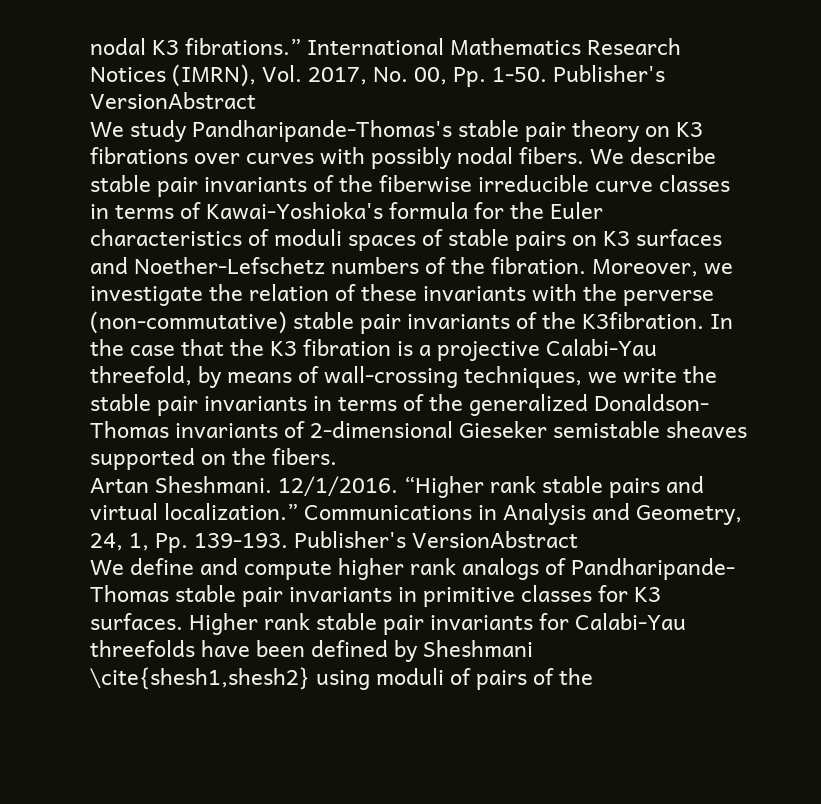nodal K3 fibrations.” International Mathematics Research Notices (IMRN), Vol. 2017, No. 00, Pp. 1-50. Publisher's VersionAbstract
We study Pandharipande-Thomas's stable pair theory on K3 fibrations over curves with possibly nodal fibers. We describe stable pair invariants of the fiberwise irreducible curve classes in terms of Kawai-Yoshioka's formula for the Euler characteristics of moduli spaces of stable pairs on K3 surfaces and Noether-Lefschetz numbers of the fibration. Moreover, we investigate the relation of these invariants with the perverse (non-commutative) stable pair invariants of the K3fibration. In the case that the K3 fibration is a projective Calabi-Yau threefold, by means of wall-crossing techniques, we write the stable pair invariants in terms of the generalized Donaldson-Thomas invariants of 2-dimensional Gieseker semistable sheaves supported on the fibers.
Artan Sheshmani. 12/1/2016. “Higher rank stable pairs and virtual localization.” Communications in Analysis and Geometry, 24, 1, Pp. 139-193. Publisher's VersionAbstract
We define and compute higher rank analogs of Pandharipande-Thomas stable pair invariants in primitive classes for K3 surfaces. Higher rank stable pair invariants for Calabi-Yau threefolds have been defined by Sheshmani \cite{shesh1,shesh2} using moduli of pairs of the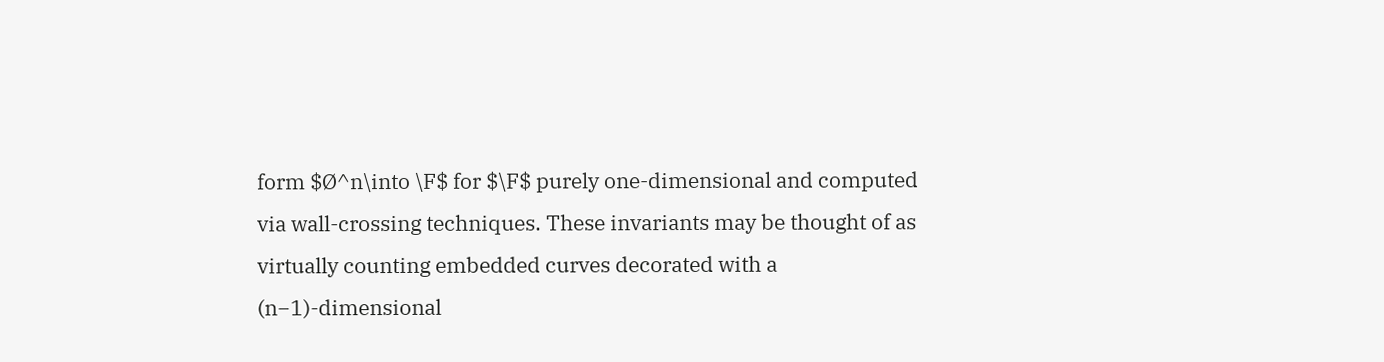form $Ø^n\into \F$ for $\F$ purely one-dimensional and computed via wall-crossing techniques. These invariants may be thought of as virtually counting embedded curves decorated with a (n−1)-dimensional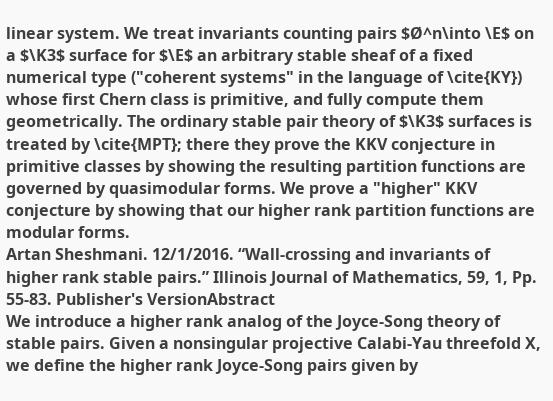linear system. We treat invariants counting pairs $Ø^n\into \E$ on a $\K3$ surface for $\E$ an arbitrary stable sheaf of a fixed numerical type ("coherent systems" in the language of \cite{KY}) whose first Chern class is primitive, and fully compute them geometrically. The ordinary stable pair theory of $\K3$ surfaces is treated by \cite{MPT}; there they prove the KKV conjecture in primitive classes by showing the resulting partition functions are governed by quasimodular forms. We prove a "higher" KKV conjecture by showing that our higher rank partition functions are modular forms.
Artan Sheshmani. 12/1/2016. “Wall-crossing and invariants of higher rank stable pairs.” Illinois Journal of Mathematics, 59, 1, Pp. 55-83. Publisher's VersionAbstract
We introduce a higher rank analog of the Joyce-Song theory of stable pairs. Given a nonsingular projective Calabi-Yau threefold X, we define the higher rank Joyce-Song pairs given by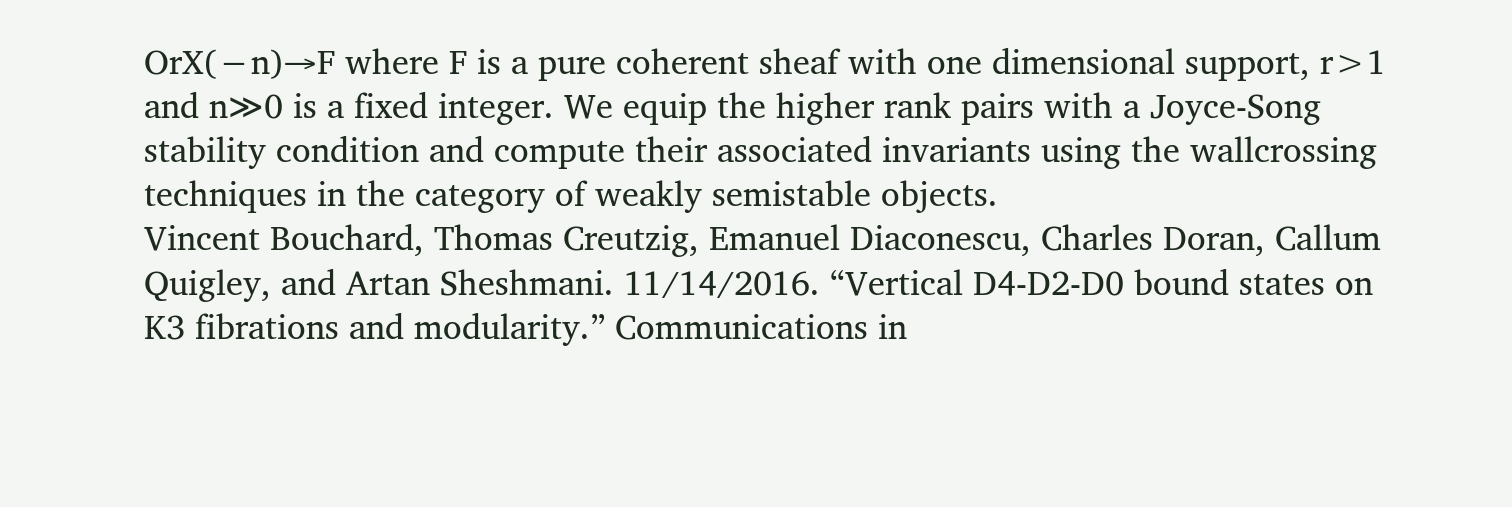OrX(−n)→F where F is a pure coherent sheaf with one dimensional support, r>1 and n≫0 is a fixed integer. We equip the higher rank pairs with a Joyce-Song stability condition and compute their associated invariants using the wallcrossing techniques in the category of weakly semistable objects.
Vincent Bouchard, Thomas Creutzig, Emanuel Diaconescu, Charles Doran, Callum Quigley, and Artan Sheshmani. 11/14/2016. “Vertical D4-D2-D0 bound states on K3 fibrations and modularity.” Communications in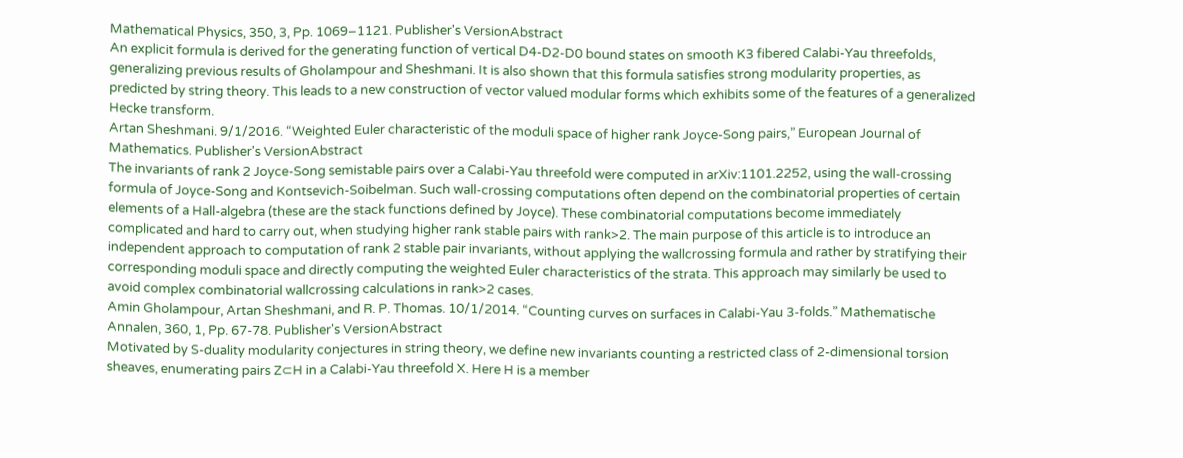Mathematical Physics, 350, 3, Pp. 1069–1121. Publisher's VersionAbstract
An explicit formula is derived for the generating function of vertical D4-D2-D0 bound states on smooth K3 fibered Calabi-Yau threefolds, generalizing previous results of Gholampour and Sheshmani. It is also shown that this formula satisfies strong modularity properties, as predicted by string theory. This leads to a new construction of vector valued modular forms which exhibits some of the features of a generalized Hecke transform.
Artan Sheshmani. 9/1/2016. “Weighted Euler characteristic of the moduli space of higher rank Joyce-Song pairs,” European Journal of Mathematics. Publisher's VersionAbstract
The invariants of rank 2 Joyce-Song semistable pairs over a Calabi-Yau threefold were computed in arXiv:1101.2252, using the wall-crossing formula of Joyce-Song and Kontsevich-Soibelman. Such wall-crossing computations often depend on the combinatorial properties of certain elements of a Hall-algebra (these are the stack functions defined by Joyce). These combinatorial computations become immediately complicated and hard to carry out, when studying higher rank stable pairs with rank>2. The main purpose of this article is to introduce an independent approach to computation of rank 2 stable pair invariants, without applying the wallcrossing formula and rather by stratifying their corresponding moduli space and directly computing the weighted Euler characteristics of the strata. This approach may similarly be used to avoid complex combinatorial wallcrossing calculations in rank>2 cases.
Amin Gholampour, Artan Sheshmani, and R. P. Thomas. 10/1/2014. “Counting curves on surfaces in Calabi-Yau 3-folds.” Mathematische Annalen, 360, 1, Pp. 67-78. Publisher's VersionAbstract
Motivated by S-duality modularity conjectures in string theory, we define new invariants counting a restricted class of 2-dimensional torsion sheaves, enumerating pairs Z⊂H in a Calabi-Yau threefold X. Here H is a member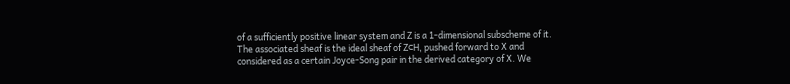of a sufficiently positive linear system and Z is a 1-dimensional subscheme of it. The associated sheaf is the ideal sheaf of Z⊂H, pushed forward to X and considered as a certain Joyce-Song pair in the derived category of X. We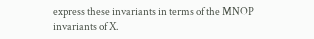express these invariants in terms of the MNOP invariants of X.